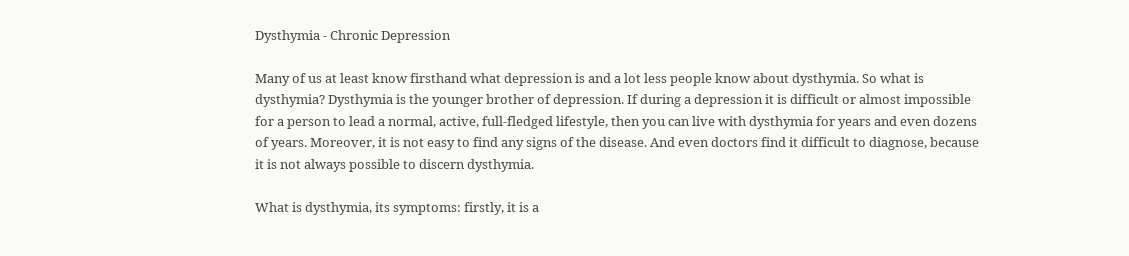Dysthymia - Chronic Depression

Many of us at least know firsthand what depression is and a lot less people know about dysthymia. So what is dysthymia? Dysthymia is the younger brother of depression. If during a depression it is difficult or almost impossible for a person to lead a normal, active, full-fledged lifestyle, then you can live with dysthymia for years and even dozens of years. Moreover, it is not easy to find any signs of the disease. And even doctors find it difficult to diagnose, because it is not always possible to discern dysthymia.

What is dysthymia, its symptoms: firstly, it is a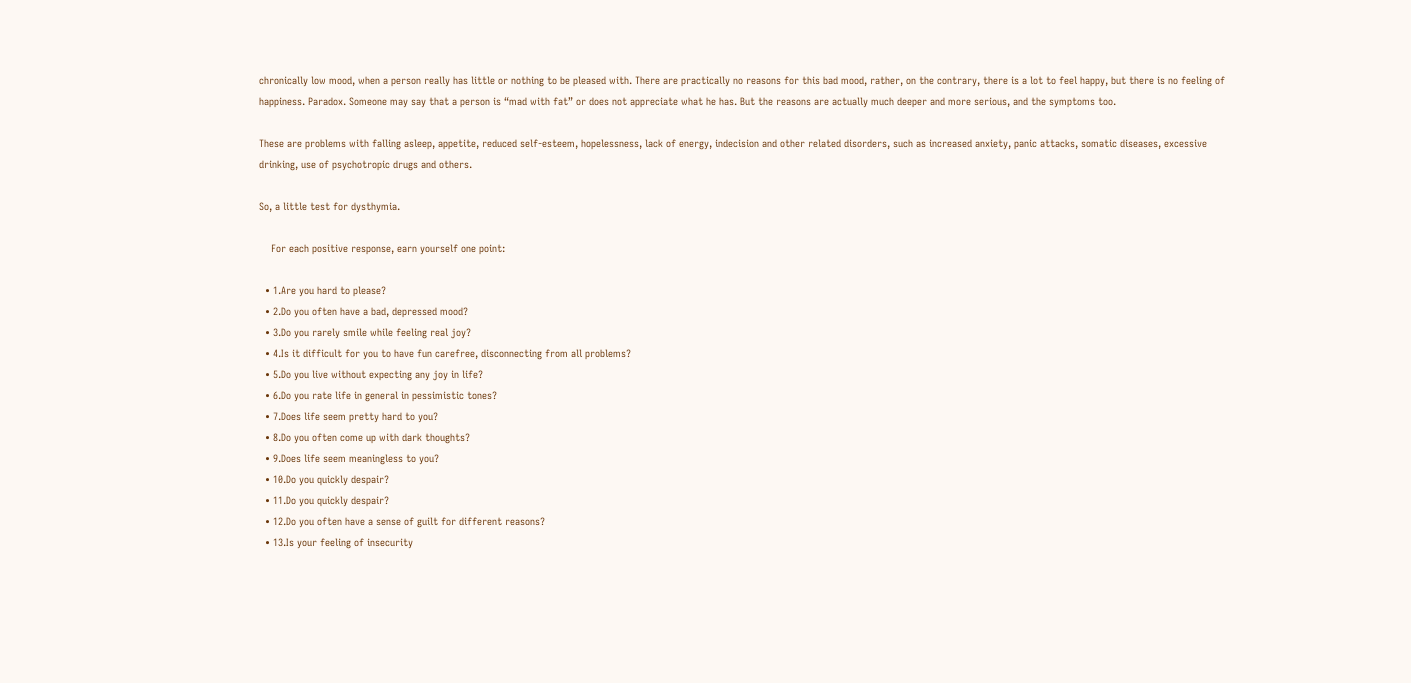chronically low mood, when a person really has little or nothing to be pleased with. There are practically no reasons for this bad mood, rather, on the contrary, there is a lot to feel happy, but there is no feeling of happiness. Paradox. Someone may say that a person is “mad with fat” or does not appreciate what he has. But the reasons are actually much deeper and more serious, and the symptoms too.

These are problems with falling asleep, appetite, reduced self-esteem, hopelessness, lack of energy, indecision and other related disorders, such as increased anxiety, panic attacks, somatic diseases, excessive drinking, use of psychotropic drugs and others.

So, a little test for dysthymia.

    For each positive response, earn yourself one point:

  • 1.Are you hard to please?
  • 2.Do you often have a bad, depressed mood?
  • 3.Do you rarely smile while feeling real joy?
  • 4.Is it difficult for you to have fun carefree, disconnecting from all problems?
  • 5.Do you live without expecting any joy in life?
  • 6.Do you rate life in general in pessimistic tones?
  • 7.Does life seem pretty hard to you?
  • 8.Do you often come up with dark thoughts?
  • 9.Does life seem meaningless to you?
  • 10.Do you quickly despair?
  • 11.Do you quickly despair?
  • 12.Do you often have a sense of guilt for different reasons?
  • 13.Is your feeling of insecurity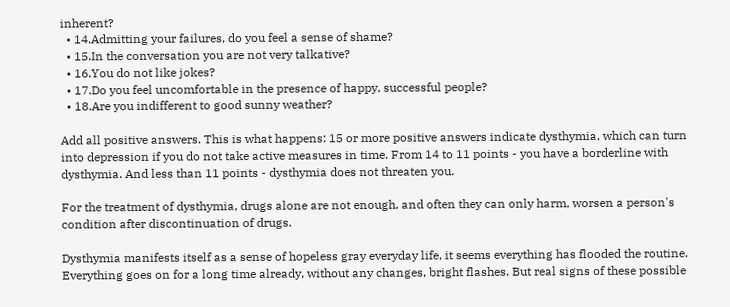inherent?
  • 14.Admitting your failures, do you feel a sense of shame?
  • 15.In the conversation you are not very talkative?
  • 16.You do not like jokes?
  • 17.Do you feel uncomfortable in the presence of happy, successful people?
  • 18.Are you indifferent to good sunny weather?

Add all positive answers. This is what happens: 15 or more positive answers indicate dysthymia, which can turn into depression if you do not take active measures in time. From 14 to 11 points - you have a borderline with dysthymia. And less than 11 points - dysthymia does not threaten you.

For the treatment of dysthymia, drugs alone are not enough, and often they can only harm, worsen a person's condition after discontinuation of drugs.

Dysthymia manifests itself as a sense of hopeless gray everyday life, it seems everything has flooded the routine. Everything goes on for a long time already, without any changes, bright flashes. But real signs of these possible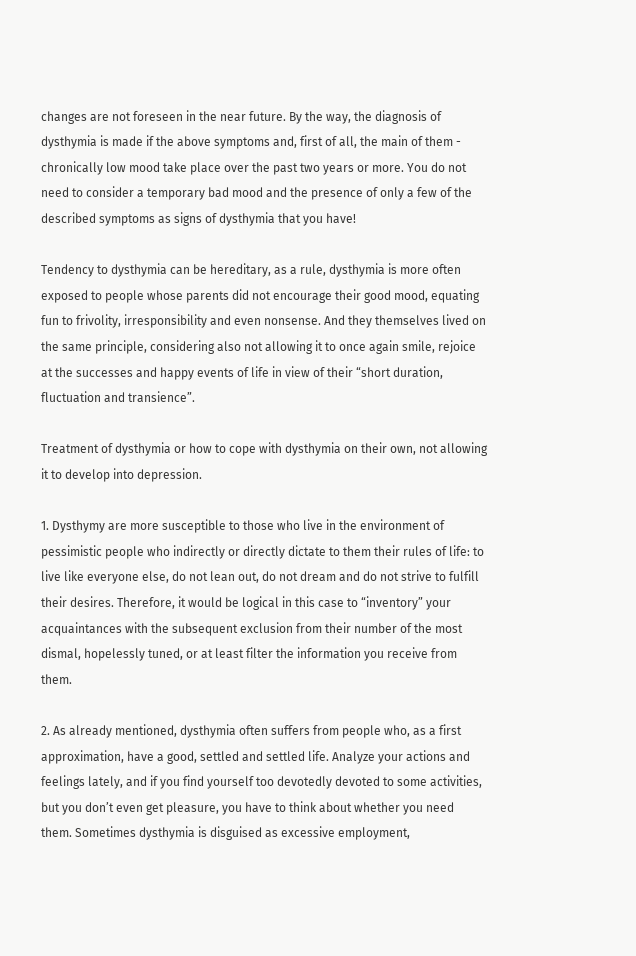changes are not foreseen in the near future. By the way, the diagnosis of dysthymia is made if the above symptoms and, first of all, the main of them - chronically low mood take place over the past two years or more. You do not need to consider a temporary bad mood and the presence of only a few of the described symptoms as signs of dysthymia that you have!

Tendency to dysthymia can be hereditary, as a rule, dysthymia is more often exposed to people whose parents did not encourage their good mood, equating fun to frivolity, irresponsibility and even nonsense. And they themselves lived on the same principle, considering also not allowing it to once again smile, rejoice at the successes and happy events of life in view of their “short duration, fluctuation and transience”.

Treatment of dysthymia or how to cope with dysthymia on their own, not allowing it to develop into depression.

1. Dysthymy are more susceptible to those who live in the environment of pessimistic people who indirectly or directly dictate to them their rules of life: to live like everyone else, do not lean out, do not dream and do not strive to fulfill their desires. Therefore, it would be logical in this case to “inventory” your acquaintances with the subsequent exclusion from their number of the most dismal, hopelessly tuned, or at least filter the information you receive from them.

2. As already mentioned, dysthymia often suffers from people who, as a first approximation, have a good, settled and settled life. Analyze your actions and feelings lately, and if you find yourself too devotedly devoted to some activities, but you don’t even get pleasure, you have to think about whether you need them. Sometimes dysthymia is disguised as excessive employment,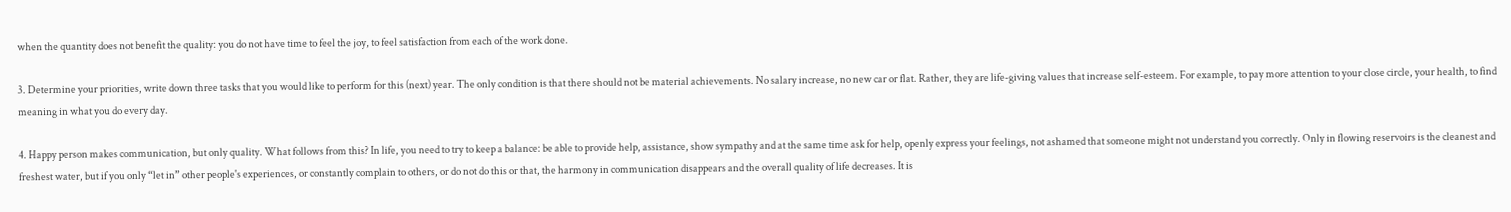when the quantity does not benefit the quality: you do not have time to feel the joy, to feel satisfaction from each of the work done.

3. Determine your priorities, write down three tasks that you would like to perform for this (next) year. The only condition is that there should not be material achievements. No salary increase, no new car or flat. Rather, they are life-giving values that increase self-esteem. For example, to pay more attention to your close circle, your health, to find meaning in what you do every day.

4. Happy person makes communication, but only quality. What follows from this? In life, you need to try to keep a balance: be able to provide help, assistance, show sympathy and at the same time ask for help, openly express your feelings, not ashamed that someone might not understand you correctly. Only in flowing reservoirs is the cleanest and freshest water, but if you only “let in” other people's experiences, or constantly complain to others, or do not do this or that, the harmony in communication disappears and the overall quality of life decreases. It is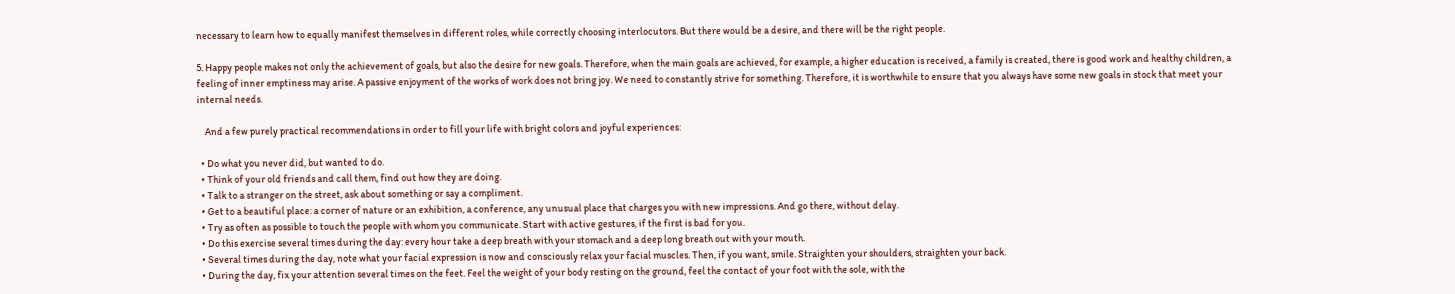necessary to learn how to equally manifest themselves in different roles, while correctly choosing interlocutors. But there would be a desire, and there will be the right people.

5. Happy people makes not only the achievement of goals, but also the desire for new goals. Therefore, when the main goals are achieved, for example, a higher education is received, a family is created, there is good work and healthy children, a feeling of inner emptiness may arise. A passive enjoyment of the works of work does not bring joy. We need to constantly strive for something. Therefore, it is worthwhile to ensure that you always have some new goals in stock that meet your internal needs.

    And a few purely practical recommendations in order to fill your life with bright colors and joyful experiences:

  • Do what you never did, but wanted to do.
  • Think of your old friends and call them, find out how they are doing.
  • Talk to a stranger on the street, ask about something or say a compliment.
  • Get to a beautiful place: a corner of nature or an exhibition, a conference, any unusual place that charges you with new impressions. And go there, without delay.
  • Try as often as possible to touch the people with whom you communicate. Start with active gestures, if the first is bad for you.
  • Do this exercise several times during the day: every hour take a deep breath with your stomach and a deep long breath out with your mouth.
  • Several times during the day, note what your facial expression is now and consciously relax your facial muscles. Then, if you want, smile. Straighten your shoulders, straighten your back.
  • During the day, fix your attention several times on the feet. Feel the weight of your body resting on the ground, feel the contact of your foot with the sole, with the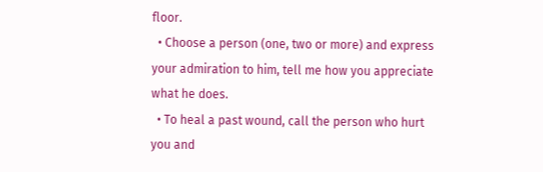floor.
  • Choose a person (one, two or more) and express your admiration to him, tell me how you appreciate what he does.
  • To heal a past wound, call the person who hurt you and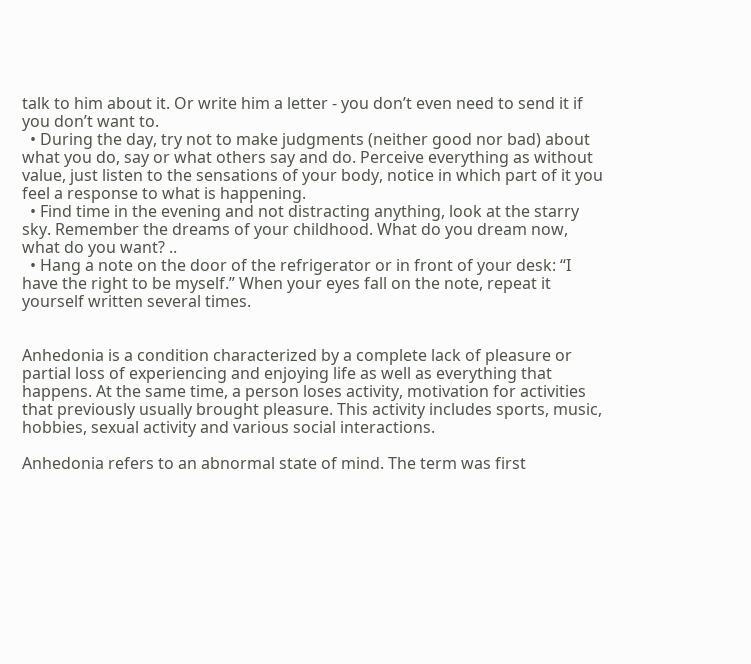talk to him about it. Or write him a letter - you don’t even need to send it if you don’t want to.
  • During the day, try not to make judgments (neither good nor bad) about what you do, say or what others say and do. Perceive everything as without value, just listen to the sensations of your body, notice in which part of it you feel a response to what is happening.
  • Find time in the evening and not distracting anything, look at the starry sky. Remember the dreams of your childhood. What do you dream now, what do you want? ..
  • Hang a note on the door of the refrigerator or in front of your desk: “I have the right to be myself.” When your eyes fall on the note, repeat it yourself written several times.


Anhedonia is a condition characterized by a complete lack of pleasure or partial loss of experiencing and enjoying life as well as everything that happens. At the same time, a person loses activity, motivation for activities that previously usually brought pleasure. This activity includes sports, music, hobbies, sexual activity and various social interactions.

Anhedonia refers to an abnormal state of mind. The term was first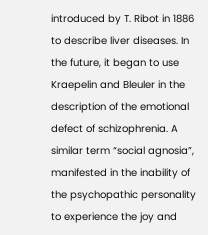introduced by T. Ribot in 1886 to describe liver diseases. In the future, it began to use Kraepelin and Bleuler in the description of the emotional defect of schizophrenia. A similar term “social agnosia”, manifested in the inability of the psychopathic personality to experience the joy and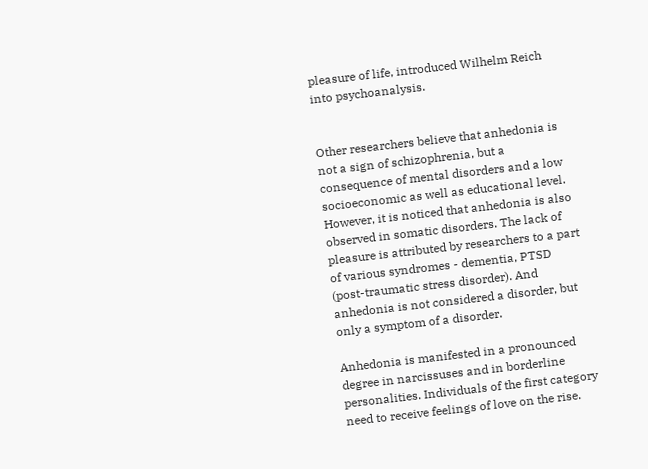pleasure of life, introduced Wilhelm Reich into psychoanalysis.


Other researchers believe that anhedonia is not a sign of schizophrenia, but a consequence of mental disorders and a low socioeconomic as well as educational level. However, it is noticed that anhedonia is also observed in somatic disorders. The lack of pleasure is attributed by researchers to a part of various syndromes - dementia, PTSD (post-traumatic stress disorder). And anhedonia is not considered a disorder, but only a symptom of a disorder.

Anhedonia is manifested in a pronounced degree in narcissuses and in borderline personalities. Individuals of the first category need to receive feelings of love on the rise.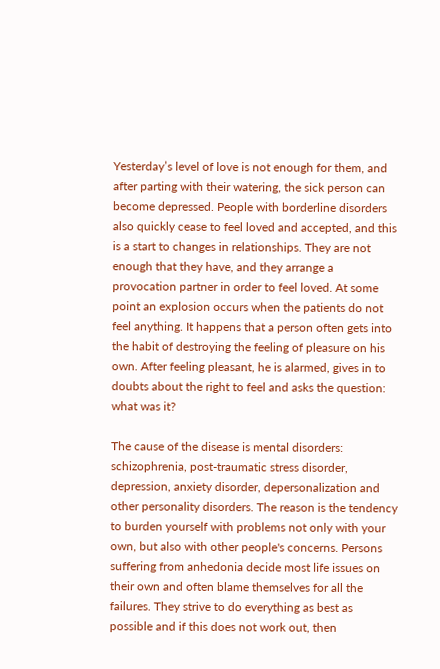Yesterday’s level of love is not enough for them, and after parting with their watering, the sick person can become depressed. People with borderline disorders also quickly cease to feel loved and accepted, and this is a start to changes in relationships. They are not enough that they have, and they arrange a provocation partner in order to feel loved. At some point an explosion occurs when the patients do not feel anything. It happens that a person often gets into the habit of destroying the feeling of pleasure on his own. After feeling pleasant, he is alarmed, gives in to doubts about the right to feel and asks the question: what was it?

The cause of the disease is mental disorders: schizophrenia, post-traumatic stress disorder, depression, anxiety disorder, depersonalization and other personality disorders. The reason is the tendency to burden yourself with problems not only with your own, but also with other people's concerns. Persons suffering from anhedonia decide most life issues on their own and often blame themselves for all the failures. They strive to do everything as best as possible and if this does not work out, then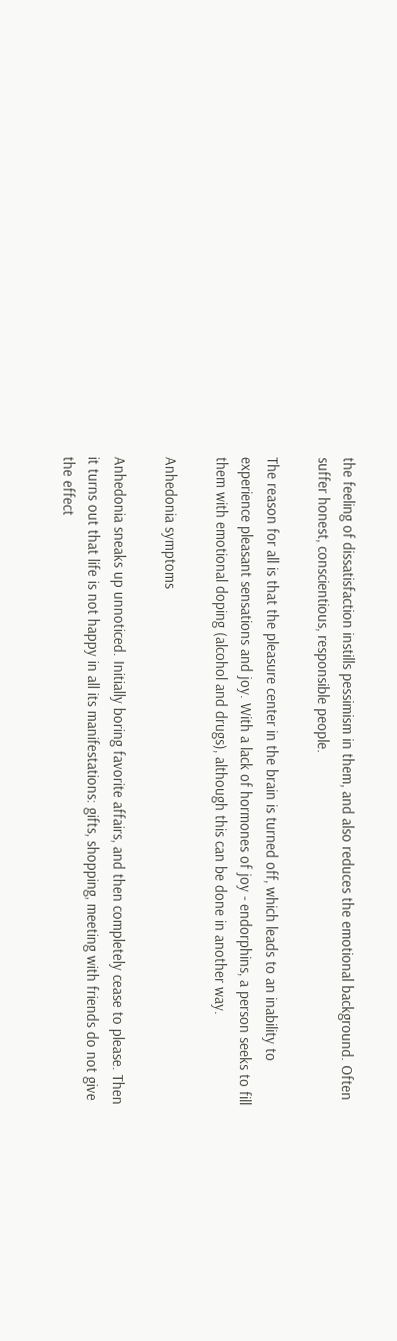the feeling of dissatisfaction instills pessimism in them, and also reduces the emotional background. Often suffer honest, conscientious, responsible people.

The reason for all is that the pleasure center in the brain is turned off, which leads to an inability to experience pleasant sensations and joy. With a lack of hormones of joy - endorphins, a person seeks to fill them with emotional doping (alcohol and drugs), although this can be done in another way.

Anhedonia symptoms

Anhedonia sneaks up unnoticed. Initially boring favorite affairs, and then completely cease to please. Then it turns out that life is not happy in all its manifestations: gifts, shopping, meeting with friends do not give the effect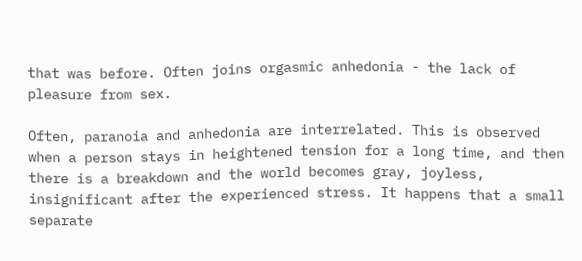that was before. Often joins orgasmic anhedonia - the lack of pleasure from sex.

Often, paranoia and anhedonia are interrelated. This is observed when a person stays in heightened tension for a long time, and then there is a breakdown and the world becomes gray, joyless, insignificant after the experienced stress. It happens that a small separate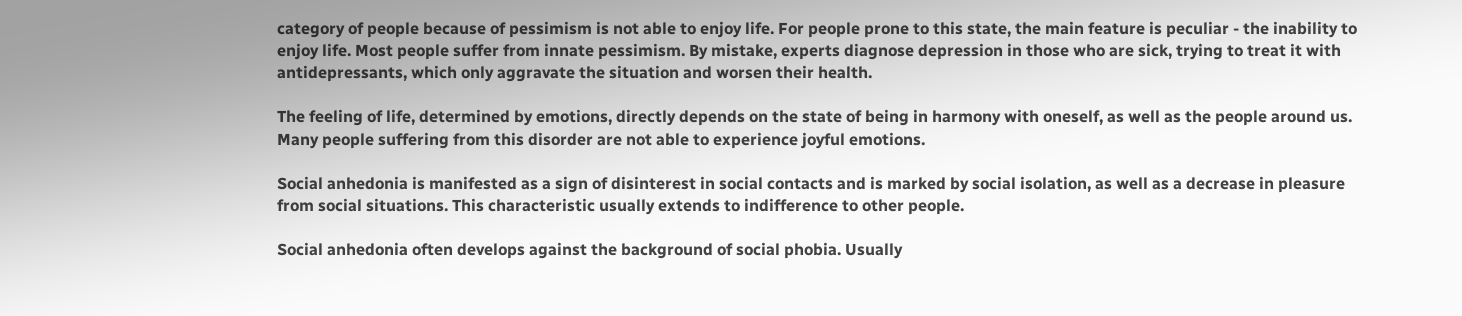category of people because of pessimism is not able to enjoy life. For people prone to this state, the main feature is peculiar - the inability to enjoy life. Most people suffer from innate pessimism. By mistake, experts diagnose depression in those who are sick, trying to treat it with antidepressants, which only aggravate the situation and worsen their health.

The feeling of life, determined by emotions, directly depends on the state of being in harmony with oneself, as well as the people around us. Many people suffering from this disorder are not able to experience joyful emotions.

Social anhedonia is manifested as a sign of disinterest in social contacts and is marked by social isolation, as well as a decrease in pleasure from social situations. This characteristic usually extends to indifference to other people.

Social anhedonia often develops against the background of social phobia. Usually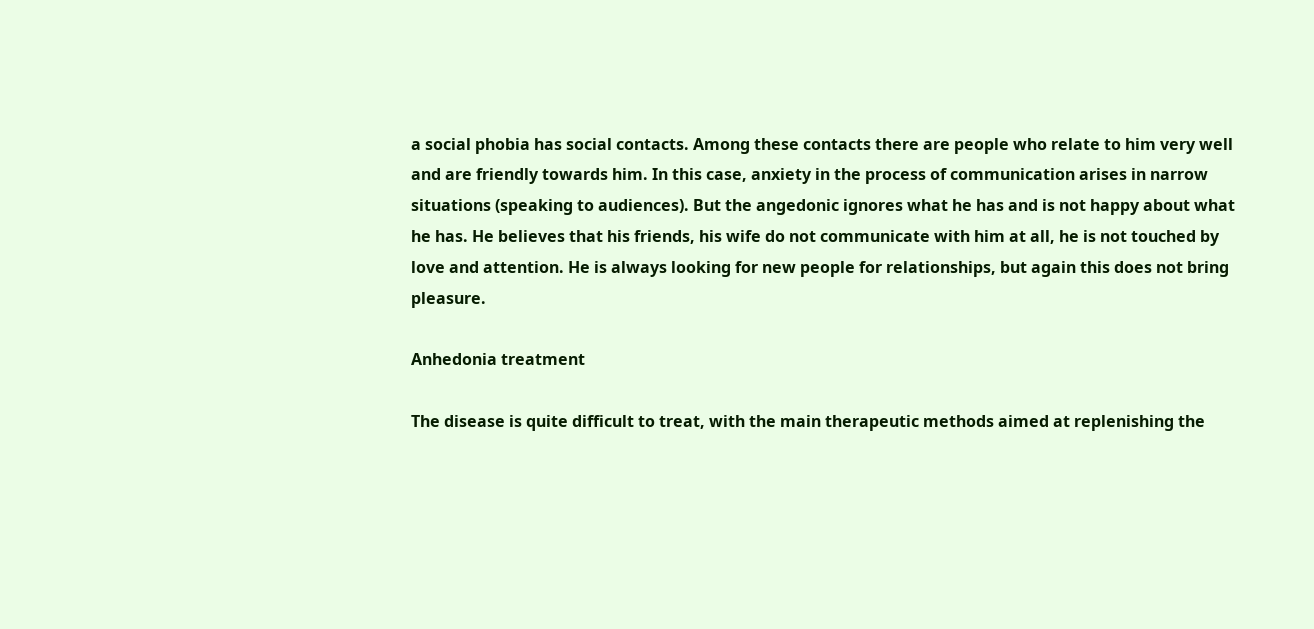a social phobia has social contacts. Among these contacts there are people who relate to him very well and are friendly towards him. In this case, anxiety in the process of communication arises in narrow situations (speaking to audiences). But the angedonic ignores what he has and is not happy about what he has. He believes that his friends, his wife do not communicate with him at all, he is not touched by love and attention. He is always looking for new people for relationships, but again this does not bring pleasure.

Anhedonia treatment

The disease is quite difficult to treat, with the main therapeutic methods aimed at replenishing the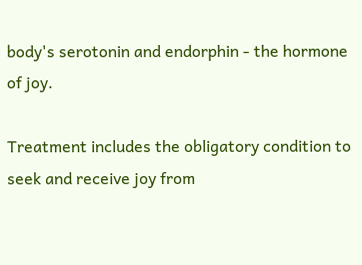body's serotonin and endorphin - the hormone of joy.

Treatment includes the obligatory condition to seek and receive joy from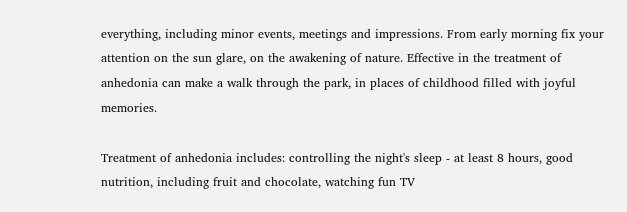everything, including minor events, meetings and impressions. From early morning fix your attention on the sun glare, on the awakening of nature. Effective in the treatment of anhedonia can make a walk through the park, in places of childhood filled with joyful memories.

Treatment of anhedonia includes: controlling the night's sleep - at least 8 hours, good nutrition, including fruit and chocolate, watching fun TV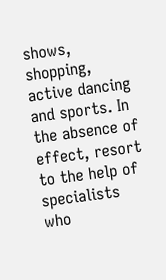shows, shopping, active dancing and sports. In the absence of effect, resort to the help of specialists who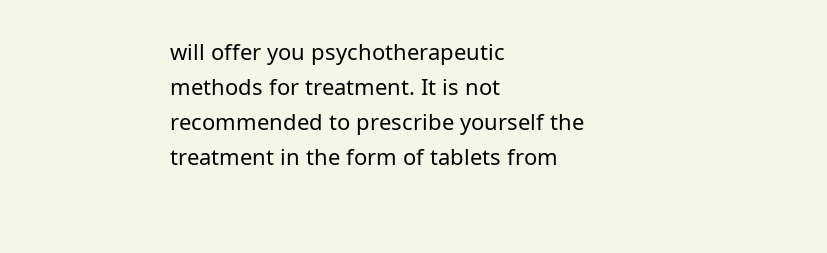will offer you psychotherapeutic methods for treatment. It is not recommended to prescribe yourself the treatment in the form of tablets from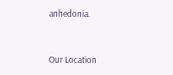anhedonia.


Our Location